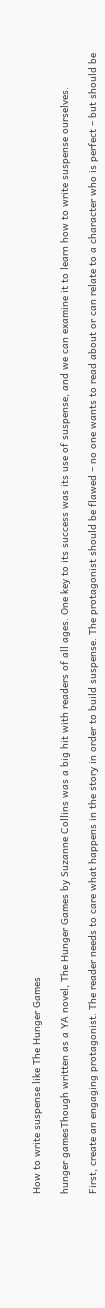How to write suspense like The Hunger Games

hunger gamesThough written as a YA novel, The Hunger Games by Suzanne Collins was a big hit with readers of all ages. One key to its success was its use of suspense, and we can examine it to learn how to write suspense ourselves.

First, create an engaging protagonist. The reader needs to care what happens in the story in order to build suspense. The protagonist should be flawed – no one wants to read about or can relate to a character who is perfect – but should be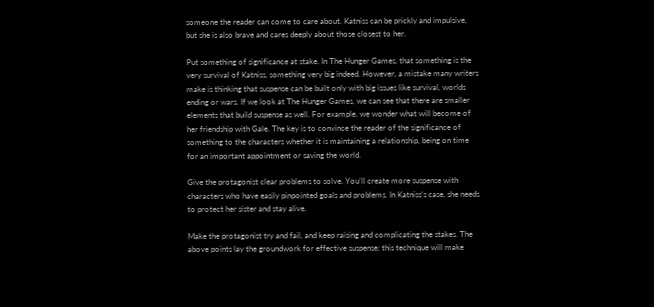someone the reader can come to care about. Katniss can be prickly and impulsive, but she is also brave and cares deeply about those closest to her.

Put something of significance at stake. In The Hunger Games, that something is the very survival of Katniss, something very big indeed. However, a mistake many writers make is thinking that suspense can be built only with big issues like survival, worlds ending or wars. If we look at The Hunger Games, we can see that there are smaller elements that build suspense as well. For example, we wonder what will become of her friendship with Gale. The key is to convince the reader of the significance of something to the characters whether it is maintaining a relationship, being on time for an important appointment or saving the world.

Give the protagonist clear problems to solve. You’ll create more suspense with characters who have easily pinpointed goals and problems. In Katniss’s case, she needs to protect her sister and stay alive.

Make the protagonist try and fail, and keep raising and complicating the stakes. The above points lay the groundwork for effective suspense; this technique will make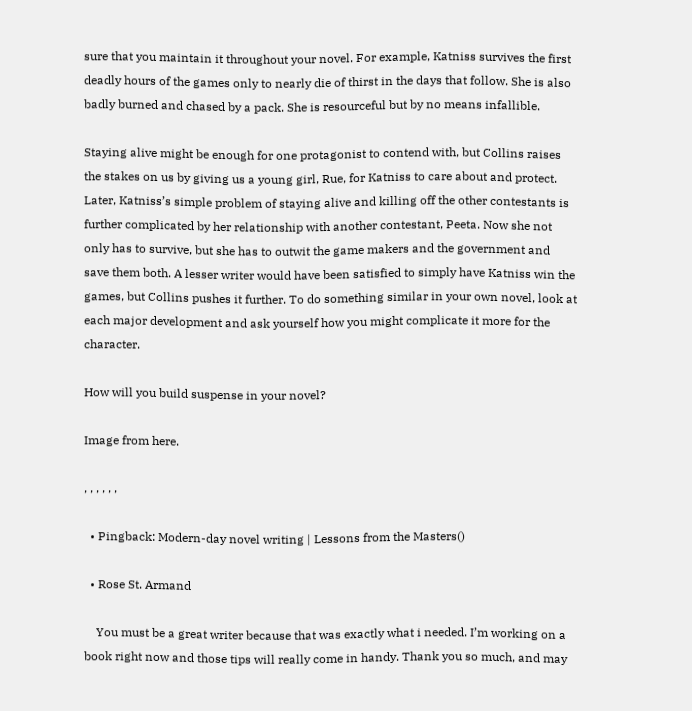sure that you maintain it throughout your novel. For example, Katniss survives the first deadly hours of the games only to nearly die of thirst in the days that follow. She is also badly burned and chased by a pack. She is resourceful but by no means infallible.

Staying alive might be enough for one protagonist to contend with, but Collins raises the stakes on us by giving us a young girl, Rue, for Katniss to care about and protect. Later, Katniss’s simple problem of staying alive and killing off the other contestants is further complicated by her relationship with another contestant, Peeta. Now she not only has to survive, but she has to outwit the game makers and the government and save them both. A lesser writer would have been satisfied to simply have Katniss win the games, but Collins pushes it further. To do something similar in your own novel, look at each major development and ask yourself how you might complicate it more for the character.

How will you build suspense in your novel?

Image from here.

, , , , , ,

  • Pingback: Modern-day novel writing | Lessons from the Masters()

  • Rose St. Armand

    You must be a great writer because that was exactly what i needed. I’m working on a book right now and those tips will really come in handy. Thank you so much, and may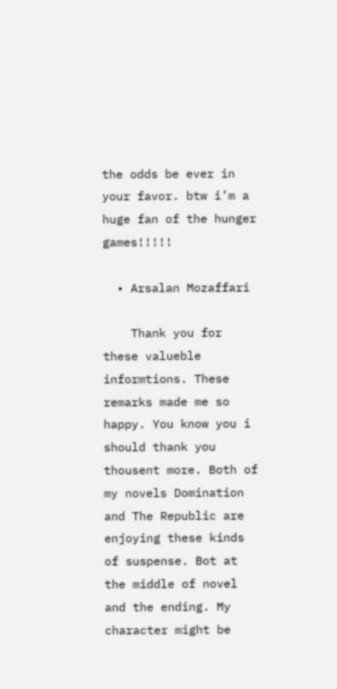the odds be ever in your favor. btw i’m a huge fan of the hunger games!!!!!

  • Arsalan Mozaffari

    Thank you for these valueble informtions. These remarks made me so happy. You know you i should thank you thousent more. Both of my novels Domination and The Republic are enjoying these kinds of suspense. Bot at the middle of novel and the ending. My character might be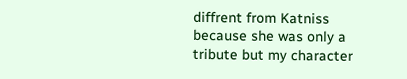diffrent from Katniss because she was only a tribute but my character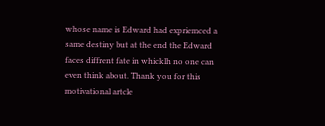whose name is Edward had expriemced a same destiny but at the end the Edward faces diffrent fate in whicklh no one can even think about. Thank you for this motivational artcle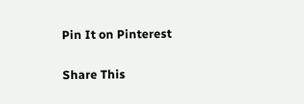Pin It on Pinterest

Share This